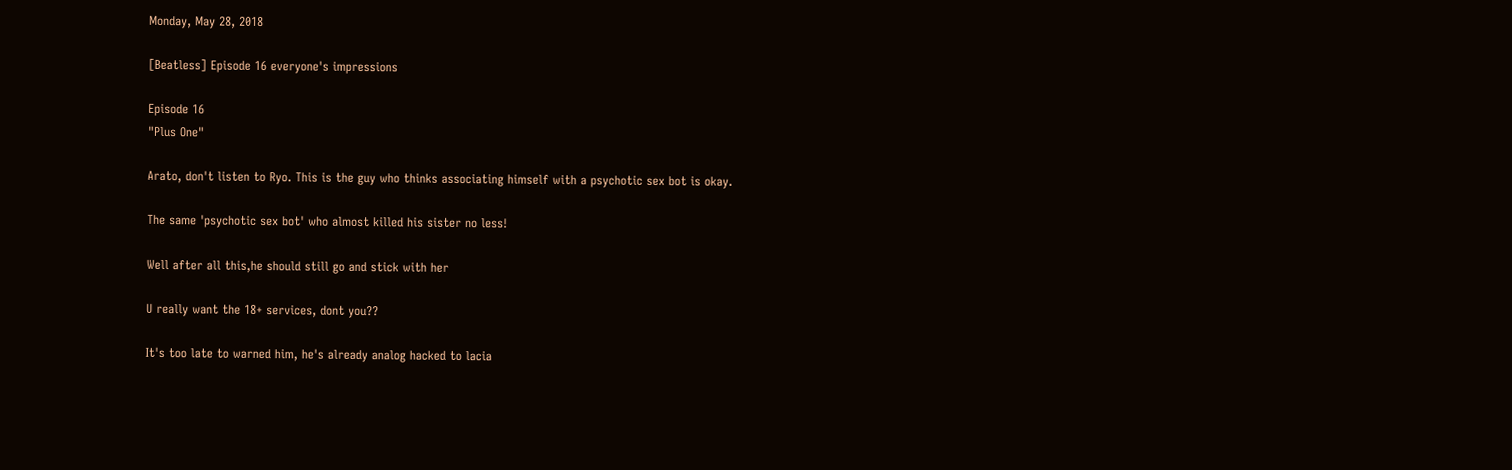Monday, May 28, 2018

[Beatless] Episode 16 everyone's impressions

Episode 16
"Plus One"

Arato, don't listen to Ryo. This is the guy who thinks associating himself with a psychotic sex bot is okay.

The same 'psychotic sex bot' who almost killed his sister no less!

Well after all this,he should still go and stick with her

U really want the 18+ services, dont you??

It's too late to warned him, he's already analog hacked to lacia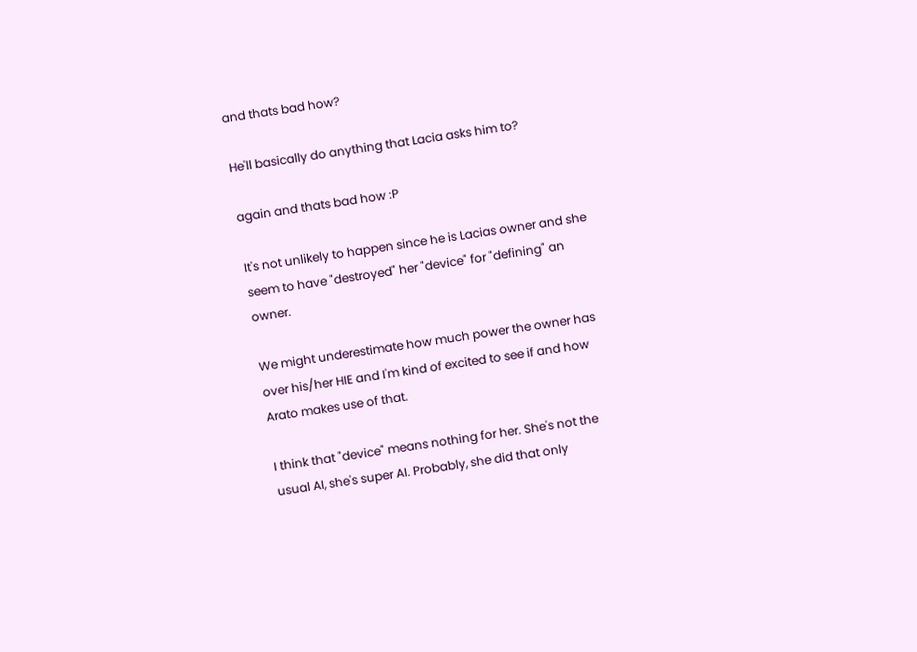and thats bad how?

He'll basically do anything that Lacia asks him to?

again and thats bad how :P

It's not unlikely to happen since he is Lacias owner and she seem to have "destroyed" her "device" for "defining" an owner.

We might underestimate how much power the owner has over his/her HIE and I'm kind of excited to see if and how Arato makes use of that.

I think that "device" means nothing for her. She's not the usual AI, she's super AI. Probably, she did that only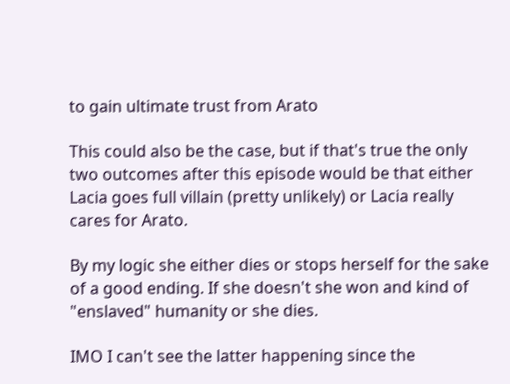to gain ultimate trust from Arato

This could also be the case, but if that's true the only two outcomes after this episode would be that either Lacia goes full villain (pretty unlikely) or Lacia really cares for Arato.

By my logic she either dies or stops herself for the sake of a good ending. If she doesn't she won and kind of "enslaved" humanity or she dies.

IMO I can't see the latter happening since the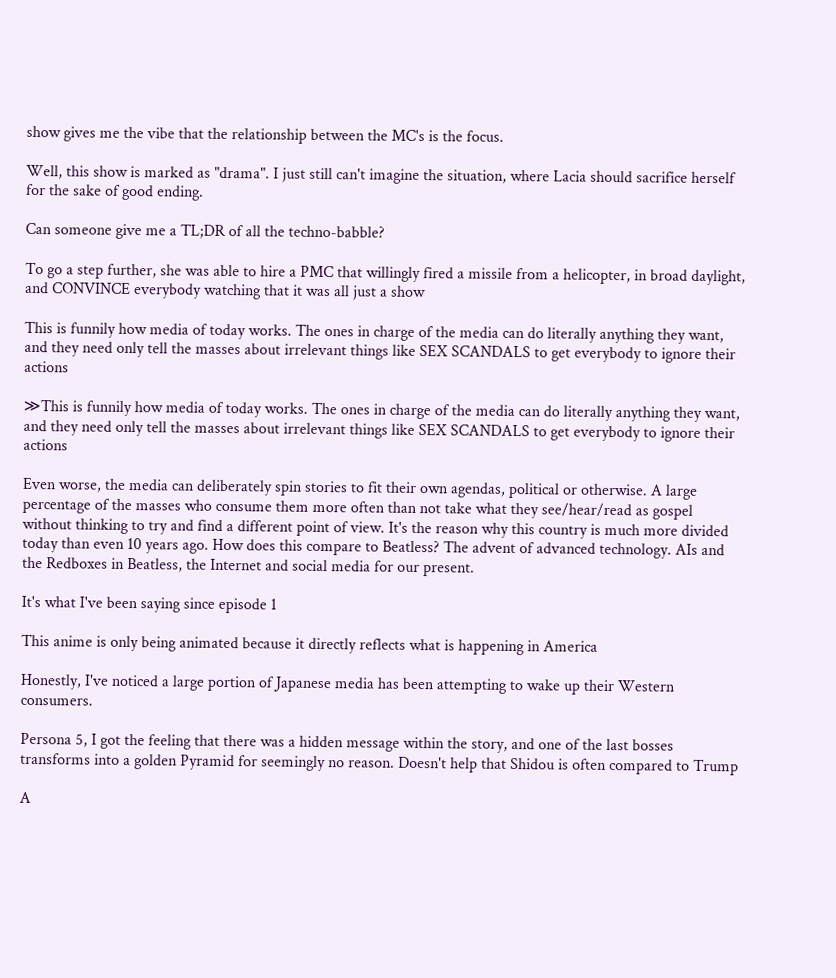show gives me the vibe that the relationship between the MC's is the focus.

Well, this show is marked as "drama". I just still can't imagine the situation, where Lacia should sacrifice herself for the sake of good ending.

Can someone give me a TL;DR of all the techno-babble?

To go a step further, she was able to hire a PMC that willingly fired a missile from a helicopter, in broad daylight, and CONVINCE everybody watching that it was all just a show

This is funnily how media of today works. The ones in charge of the media can do literally anything they want, and they need only tell the masses about irrelevant things like SEX SCANDALS to get everybody to ignore their actions

≫This is funnily how media of today works. The ones in charge of the media can do literally anything they want, and they need only tell the masses about irrelevant things like SEX SCANDALS to get everybody to ignore their actions

Even worse, the media can deliberately spin stories to fit their own agendas, political or otherwise. A large percentage of the masses who consume them more often than not take what they see/hear/read as gospel without thinking to try and find a different point of view. It's the reason why this country is much more divided today than even 10 years ago. How does this compare to Beatless? The advent of advanced technology. AIs and the Redboxes in Beatless, the Internet and social media for our present.

It's what I've been saying since episode 1

This anime is only being animated because it directly reflects what is happening in America

Honestly, I've noticed a large portion of Japanese media has been attempting to wake up their Western consumers.

Persona 5, I got the feeling that there was a hidden message within the story, and one of the last bosses transforms into a golden Pyramid for seemingly no reason. Doesn't help that Shidou is often compared to Trump

A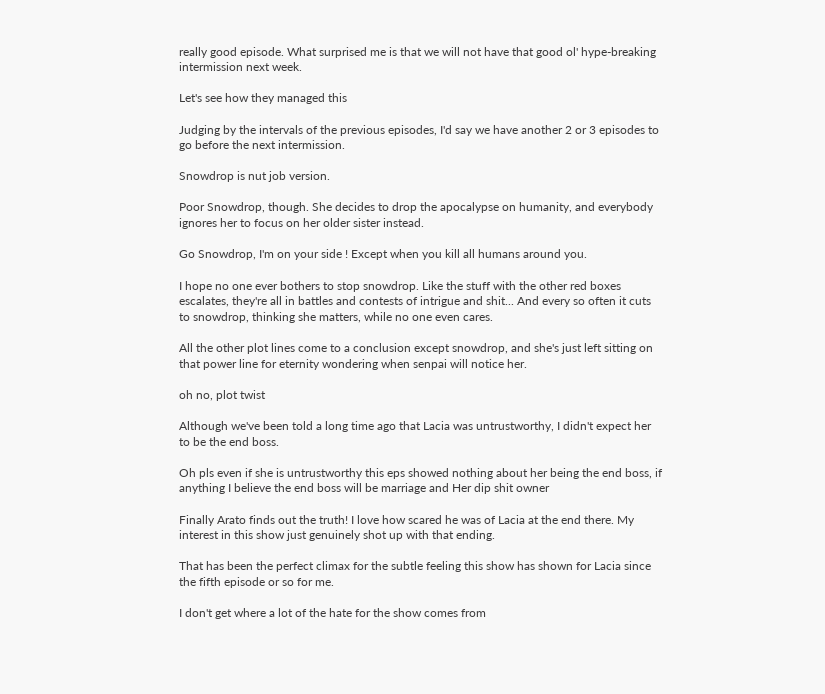really good episode. What surprised me is that we will not have that good ol' hype-breaking intermission next week.

Let's see how they managed this

Judging by the intervals of the previous episodes, I'd say we have another 2 or 3 episodes to go before the next intermission.

Snowdrop is nut job version.

Poor Snowdrop, though. She decides to drop the apocalypse on humanity, and everybody ignores her to focus on her older sister instead.

Go Snowdrop, I'm on your side ! Except when you kill all humans around you.

I hope no one ever bothers to stop snowdrop. Like the stuff with the other red boxes escalates, they're all in battles and contests of intrigue and shit... And every so often it cuts to snowdrop, thinking she matters, while no one even cares.

All the other plot lines come to a conclusion except snowdrop, and she's just left sitting on that power line for eternity wondering when senpai will notice her.

oh no, plot twist

Although we've been told a long time ago that Lacia was untrustworthy, I didn't expect her to be the end boss.

Oh pls even if she is untrustworthy this eps showed nothing about her being the end boss, if anything I believe the end boss will be marriage and Her dip shit owner

Finally Arato finds out the truth! I love how scared he was of Lacia at the end there. My interest in this show just genuinely shot up with that ending.

That has been the perfect climax for the subtle feeling this show has shown for Lacia since the fifth episode or so for me.

I don't get where a lot of the hate for the show comes from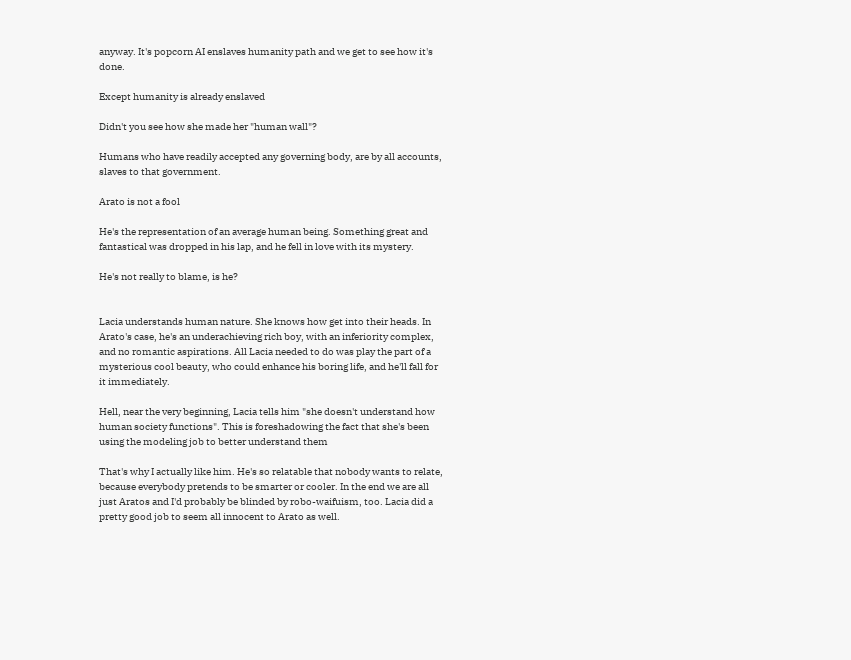anyway. It's popcorn AI enslaves humanity path and we get to see how it's done.

Except humanity is already enslaved

Didn't you see how she made her "human wall"?

Humans who have readily accepted any governing body, are by all accounts, slaves to that government.

Arato is not a fool

He's the representation of an average human being. Something great and fantastical was dropped in his lap, and he fell in love with its mystery.

He's not really to blame, is he?


Lacia understands human nature. She knows how get into their heads. In Arato's case, he's an underachieving rich boy, with an inferiority complex, and no romantic aspirations. All Lacia needed to do was play the part of a mysterious cool beauty, who could enhance his boring life, and he'll fall for it immediately.

Hell, near the very beginning, Lacia tells him "she doesn't understand how human society functions". This is foreshadowing the fact that she's been using the modeling job to better understand them

That's why I actually like him. He's so relatable that nobody wants to relate, because everybody pretends to be smarter or cooler. In the end we are all just Aratos and I'd probably be blinded by robo-waifuism, too. Lacia did a pretty good job to seem all innocent to Arato as well.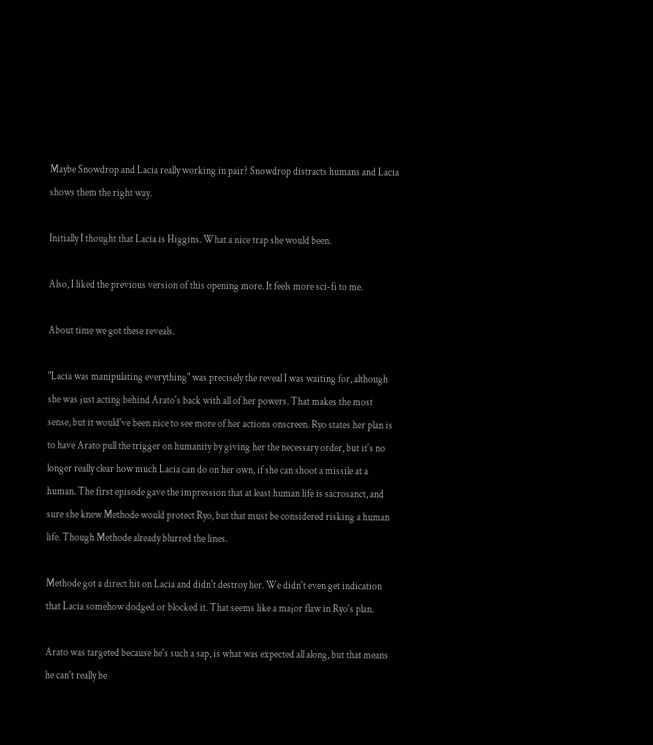Maybe Snowdrop and Lacia really working in pair? Snowdrop distracts humans and Lacia shows them the right way.

Initially I thought that Lacia is Higgins. What a nice trap she would been.

Also, I liked the previous version of this opening more. It feels more sci-fi to me.

About time we got these reveals.

"Lacia was manipulating everything" was precisely the reveal I was waiting for, although she was just acting behind Arato's back with all of her powers. That makes the most sense, but it would've been nice to see more of her actions onscreen. Ryo states her plan is to have Arato pull the trigger on humanity by giving her the necessary order, but it's no longer really clear how much Lacia can do on her own, if she can shoot a missile at a human. The first episode gave the impression that at least human life is sacrosanct, and sure she knew Methode would protect Ryo, but that must be considered risking a human life. Though Methode already blurred the lines.

Methode got a direct hit on Lacia and didn't destroy her. We didn't even get indication that Lacia somehow dodged or blocked it. That seems like a major flaw in Ryo's plan.

Arato was targeted because he's such a sap, is what was expected all along, but that means he can't really be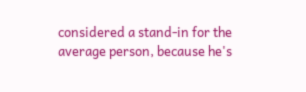considered a stand-in for the average person, because he's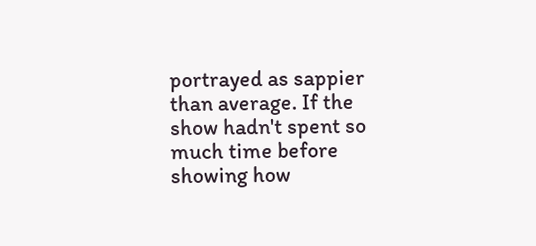portrayed as sappier than average. If the show hadn't spent so much time before showing how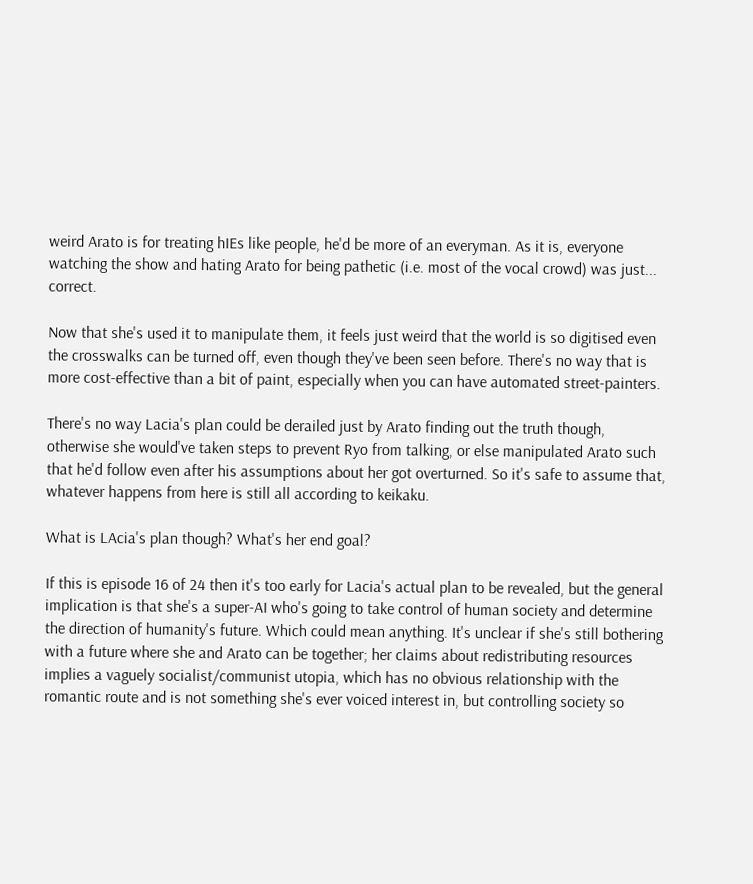weird Arato is for treating hIEs like people, he'd be more of an everyman. As it is, everyone watching the show and hating Arato for being pathetic (i.e. most of the vocal crowd) was just... correct.

Now that she's used it to manipulate them, it feels just weird that the world is so digitised even the crosswalks can be turned off, even though they've been seen before. There's no way that is more cost-effective than a bit of paint, especially when you can have automated street-painters.

There's no way Lacia's plan could be derailed just by Arato finding out the truth though, otherwise she would've taken steps to prevent Ryo from talking, or else manipulated Arato such that he'd follow even after his assumptions about her got overturned. So it's safe to assume that, whatever happens from here is still all according to keikaku.

What is LAcia's plan though? What's her end goal?

If this is episode 16 of 24 then it's too early for Lacia's actual plan to be revealed, but the general implication is that she's a super-AI who's going to take control of human society and determine the direction of humanity's future. Which could mean anything. It's unclear if she's still bothering with a future where she and Arato can be together; her claims about redistributing resources implies a vaguely socialist/communist utopia, which has no obvious relationship with the romantic route and is not something she's ever voiced interest in, but controlling society so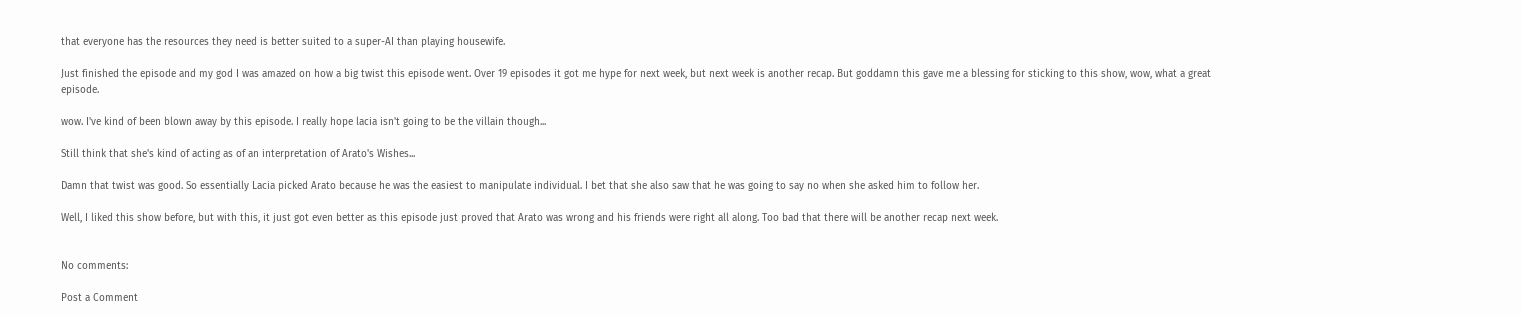that everyone has the resources they need is better suited to a super-AI than playing housewife.

Just finished the episode and my god I was amazed on how a big twist this episode went. Over 19 episodes it got me hype for next week, but next week is another recap. But goddamn this gave me a blessing for sticking to this show, wow, what a great episode.

wow. I've kind of been blown away by this episode. I really hope lacia isn't going to be the villain though...

Still think that she's kind of acting as of an interpretation of Arato's Wishes...

Damn that twist was good. So essentially Lacia picked Arato because he was the easiest to manipulate individual. I bet that she also saw that he was going to say no when she asked him to follow her.

Well, I liked this show before, but with this, it just got even better as this episode just proved that Arato was wrong and his friends were right all along. Too bad that there will be another recap next week.


No comments:

Post a Comment